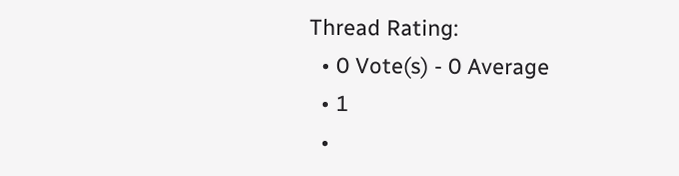Thread Rating:
  • 0 Vote(s) - 0 Average
  • 1
  •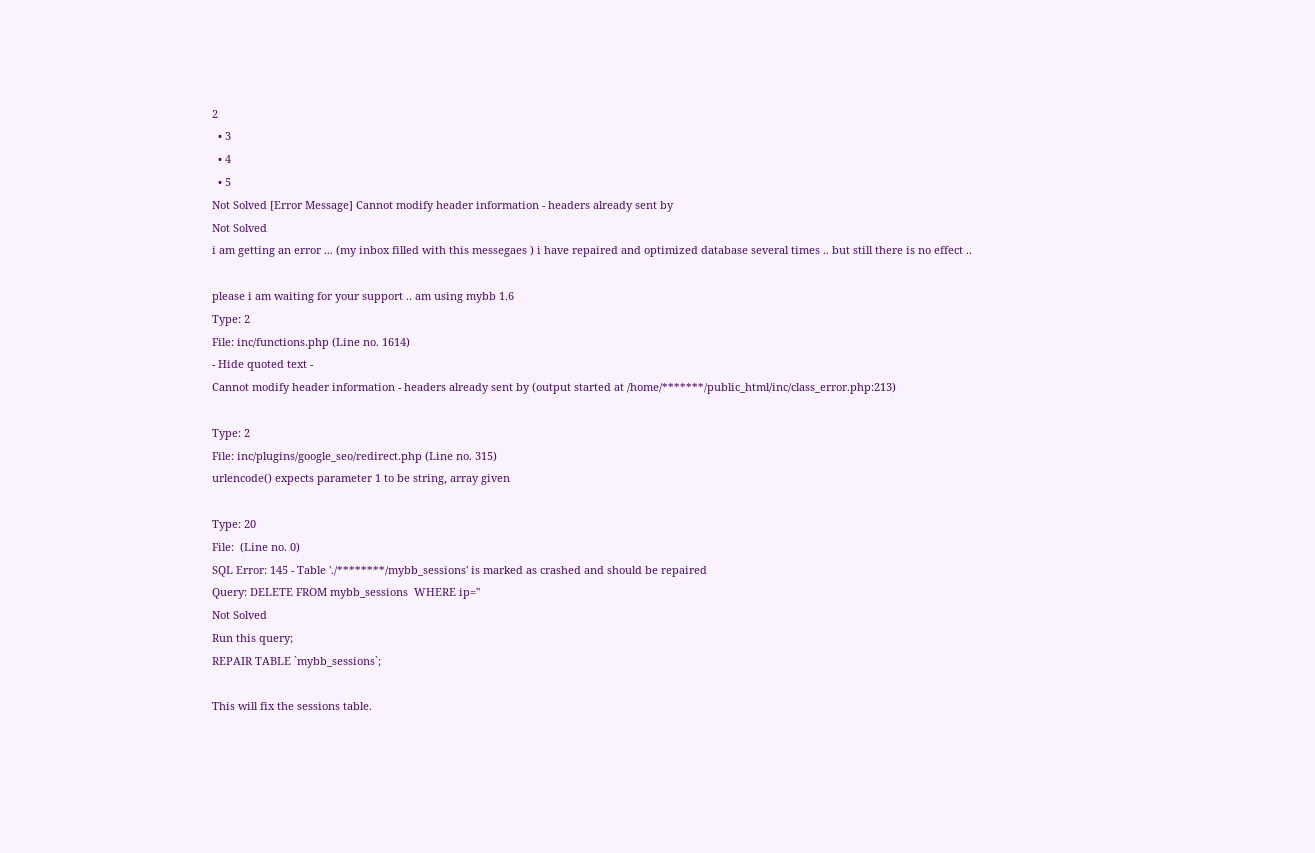2
  • 3
  • 4
  • 5
Not Solved [Error Message] Cannot modify header information - headers already sent by
Not Solved
i am getting an error ... (my inbox filled with this messegaes ) i have repaired and optimized database several times .. but still there is no effect ..

please i am waiting for your support .. am using mybb 1.6
Type: 2
File: inc/functions.php (Line no. 1614)
- Hide quoted text -
Cannot modify header information - headers already sent by (output started at /home/*******/public_html/inc/class_error.php:213)

Type: 2
File: inc/plugins/google_seo/redirect.php (Line no. 315)
urlencode() expects parameter 1 to be string, array given

Type: 20
File:  (Line no. 0)
SQL Error: 145 - Table './********/mybb_sessions' is marked as crashed and should be repaired
Query: DELETE FROM mybb_sessions  WHERE ip=''
Not Solved
Run this query;
REPAIR TABLE `mybb_sessions`;

This will fix the sessions table.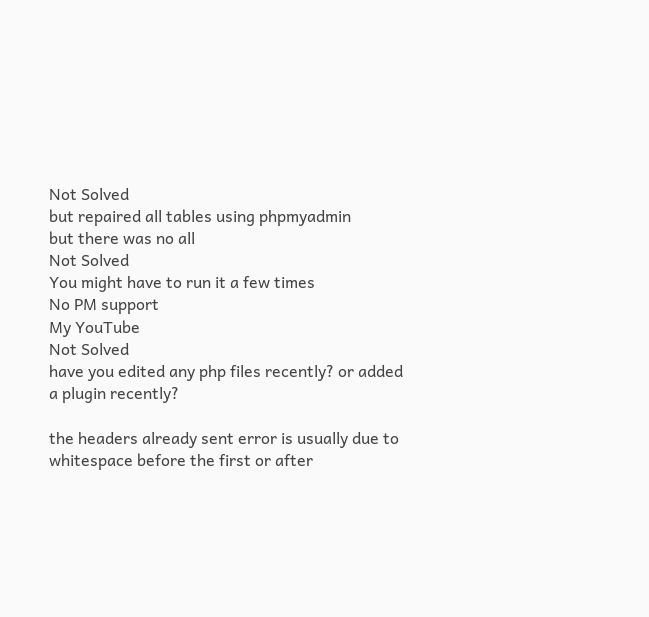Not Solved
but repaired all tables using phpmyadmin
but there was no all
Not Solved
You might have to run it a few times
No PM support
My YouTube
Not Solved
have you edited any php files recently? or added a plugin recently?

the headers already sent error is usually due to whitespace before the first or after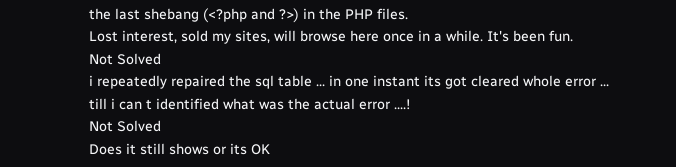the last shebang (<?php and ?>) in the PHP files.
Lost interest, sold my sites, will browse here once in a while. It's been fun.
Not Solved
i repeatedly repaired the sql table ... in one instant its got cleared whole error ...
till i can t identified what was the actual error ....!
Not Solved
Does it still shows or its OK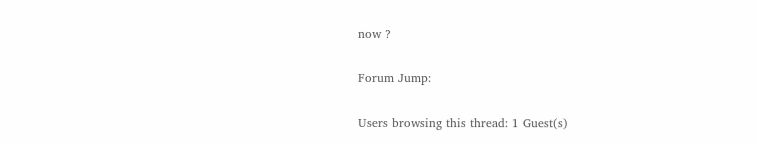now ?

Forum Jump:

Users browsing this thread: 1 Guest(s)